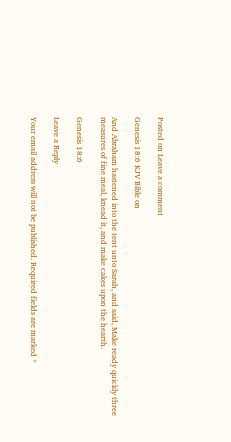Posted on Leave a comment

Genesis 18:6 KJV Bible on

And Abraham hastened into the tent unto Sarah, and said, Make ready quickly three measures of fine meal, knead it, and make cakes upon the hearth.

Genesis 18:6

Leave a Reply

Your email address will not be published. Required fields are marked *